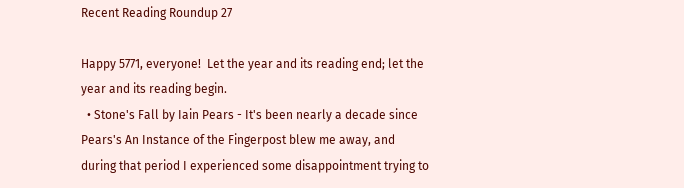Recent Reading Roundup 27

Happy 5771, everyone!  Let the year and its reading end; let the year and its reading begin.
  • Stone's Fall by Iain Pears - It's been nearly a decade since Pears's An Instance of the Fingerpost blew me away, and during that period I experienced some disappointment trying to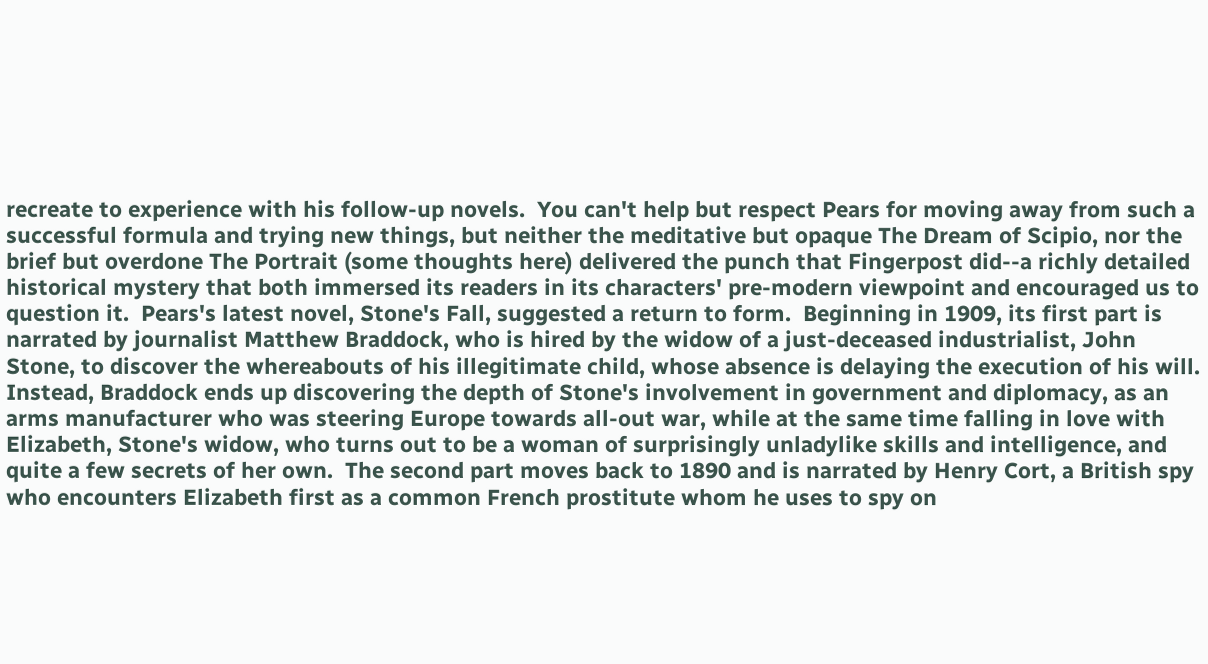recreate to experience with his follow-up novels.  You can't help but respect Pears for moving away from such a successful formula and trying new things, but neither the meditative but opaque The Dream of Scipio, nor the brief but overdone The Portrait (some thoughts here) delivered the punch that Fingerpost did--a richly detailed historical mystery that both immersed its readers in its characters' pre-modern viewpoint and encouraged us to question it.  Pears's latest novel, Stone's Fall, suggested a return to form.  Beginning in 1909, its first part is narrated by journalist Matthew Braddock, who is hired by the widow of a just-deceased industrialist, John Stone, to discover the whereabouts of his illegitimate child, whose absence is delaying the execution of his will.  Instead, Braddock ends up discovering the depth of Stone's involvement in government and diplomacy, as an arms manufacturer who was steering Europe towards all-out war, while at the same time falling in love with Elizabeth, Stone's widow, who turns out to be a woman of surprisingly unladylike skills and intelligence, and quite a few secrets of her own.  The second part moves back to 1890 and is narrated by Henry Cort, a British spy who encounters Elizabeth first as a common French prostitute whom he uses to spy on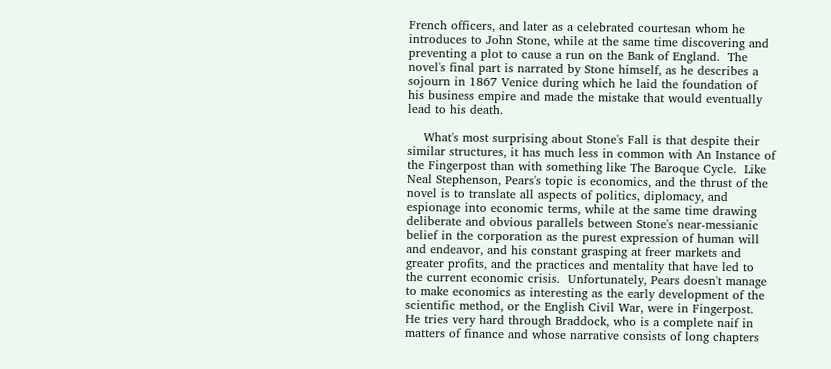French officers, and later as a celebrated courtesan whom he introduces to John Stone, while at the same time discovering and preventing a plot to cause a run on the Bank of England.  The novel's final part is narrated by Stone himself, as he describes a sojourn in 1867 Venice during which he laid the foundation of his business empire and made the mistake that would eventually lead to his death.

    What's most surprising about Stone's Fall is that despite their similar structures, it has much less in common with An Instance of the Fingerpost than with something like The Baroque Cycle.  Like Neal Stephenson, Pears's topic is economics, and the thrust of the novel is to translate all aspects of politics, diplomacy, and espionage into economic terms, while at the same time drawing deliberate and obvious parallels between Stone's near-messianic belief in the corporation as the purest expression of human will and endeavor, and his constant grasping at freer markets and greater profits, and the practices and mentality that have led to the current economic crisis.  Unfortunately, Pears doesn't manage to make economics as interesting as the early development of the scientific method, or the English Civil War, were in Fingerpost.  He tries very hard through Braddock, who is a complete naif in matters of finance and whose narrative consists of long chapters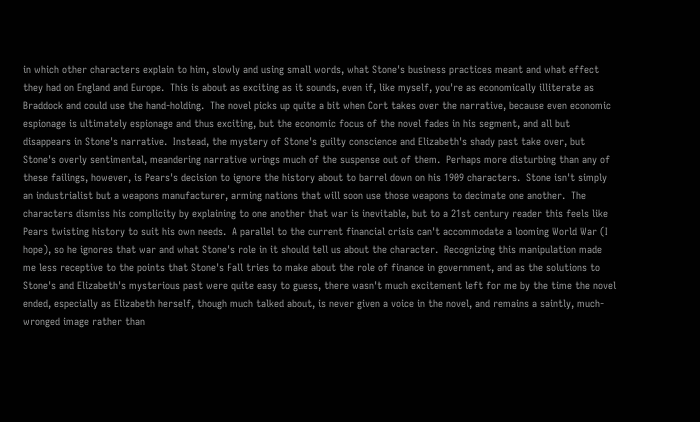in which other characters explain to him, slowly and using small words, what Stone's business practices meant and what effect they had on England and Europe.  This is about as exciting as it sounds, even if, like myself, you're as economically illiterate as Braddock and could use the hand-holding.  The novel picks up quite a bit when Cort takes over the narrative, because even economic espionage is ultimately espionage and thus exciting, but the economic focus of the novel fades in his segment, and all but disappears in Stone's narrative.  Instead, the mystery of Stone's guilty conscience and Elizabeth's shady past take over, but Stone's overly sentimental, meandering narrative wrings much of the suspense out of them.  Perhaps more disturbing than any of these failings, however, is Pears's decision to ignore the history about to barrel down on his 1909 characters.  Stone isn't simply an industrialist but a weapons manufacturer, arming nations that will soon use those weapons to decimate one another.  The characters dismiss his complicity by explaining to one another that war is inevitable, but to a 21st century reader this feels like Pears twisting history to suit his own needs.  A parallel to the current financial crisis can't accommodate a looming World War (I hope), so he ignores that war and what Stone's role in it should tell us about the character.  Recognizing this manipulation made me less receptive to the points that Stone's Fall tries to make about the role of finance in government, and as the solutions to Stone's and Elizabeth's mysterious past were quite easy to guess, there wasn't much excitement left for me by the time the novel ended, especially as Elizabeth herself, though much talked about, is never given a voice in the novel, and remains a saintly, much-wronged image rather than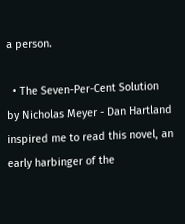a person.

  • The Seven-Per-Cent Solution by Nicholas Meyer - Dan Hartland inspired me to read this novel, an early harbinger of the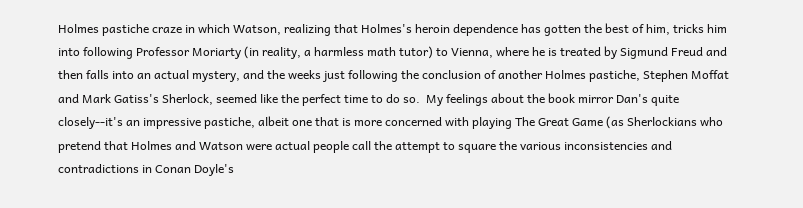Holmes pastiche craze in which Watson, realizing that Holmes's heroin dependence has gotten the best of him, tricks him into following Professor Moriarty (in reality, a harmless math tutor) to Vienna, where he is treated by Sigmund Freud and then falls into an actual mystery, and the weeks just following the conclusion of another Holmes pastiche, Stephen Moffat and Mark Gatiss's Sherlock, seemed like the perfect time to do so.  My feelings about the book mirror Dan's quite closely--it's an impressive pastiche, albeit one that is more concerned with playing The Great Game (as Sherlockians who pretend that Holmes and Watson were actual people call the attempt to square the various inconsistencies and contradictions in Conan Doyle's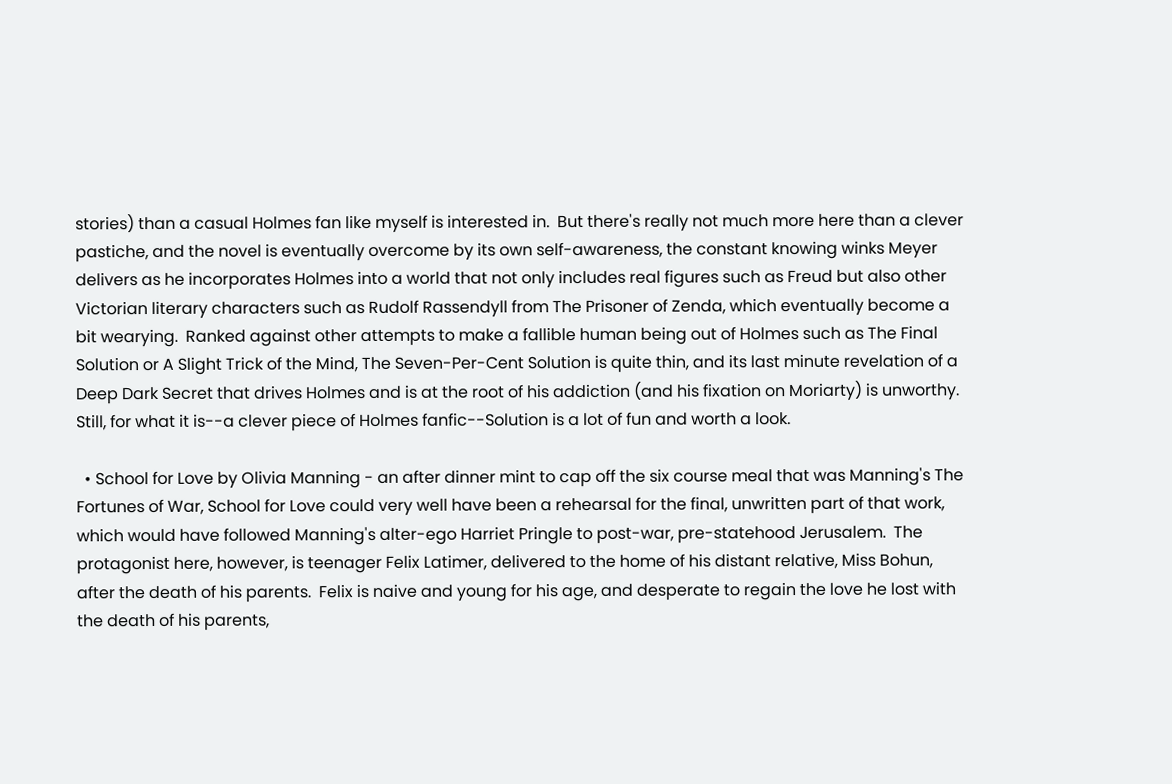stories) than a casual Holmes fan like myself is interested in.  But there's really not much more here than a clever pastiche, and the novel is eventually overcome by its own self-awareness, the constant knowing winks Meyer delivers as he incorporates Holmes into a world that not only includes real figures such as Freud but also other Victorian literary characters such as Rudolf Rassendyll from The Prisoner of Zenda, which eventually become a bit wearying.  Ranked against other attempts to make a fallible human being out of Holmes such as The Final Solution or A Slight Trick of the Mind, The Seven-Per-Cent Solution is quite thin, and its last minute revelation of a Deep Dark Secret that drives Holmes and is at the root of his addiction (and his fixation on Moriarty) is unworthy.  Still, for what it is--a clever piece of Holmes fanfic--Solution is a lot of fun and worth a look.

  • School for Love by Olivia Manning - an after dinner mint to cap off the six course meal that was Manning's The Fortunes of War, School for Love could very well have been a rehearsal for the final, unwritten part of that work, which would have followed Manning's alter-ego Harriet Pringle to post-war, pre-statehood Jerusalem.  The protagonist here, however, is teenager Felix Latimer, delivered to the home of his distant relative, Miss Bohun, after the death of his parents.  Felix is naive and young for his age, and desperate to regain the love he lost with the death of his parents,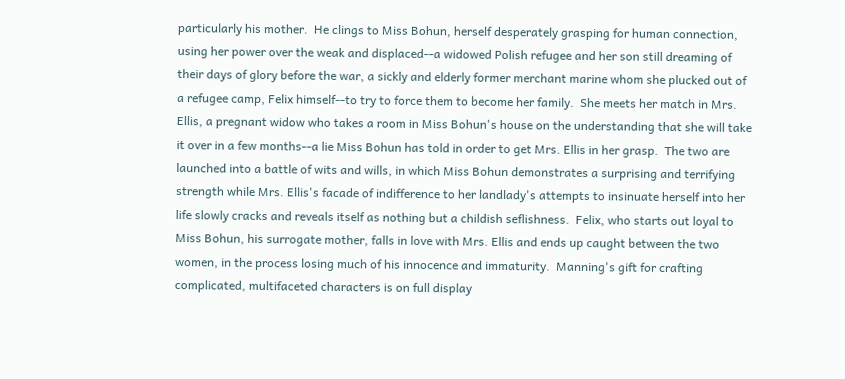particularly his mother.  He clings to Miss Bohun, herself desperately grasping for human connection, using her power over the weak and displaced--a widowed Polish refugee and her son still dreaming of their days of glory before the war, a sickly and elderly former merchant marine whom she plucked out of a refugee camp, Felix himself--to try to force them to become her family.  She meets her match in Mrs. Ellis, a pregnant widow who takes a room in Miss Bohun's house on the understanding that she will take it over in a few months--a lie Miss Bohun has told in order to get Mrs. Ellis in her grasp.  The two are launched into a battle of wits and wills, in which Miss Bohun demonstrates a surprising and terrifying strength while Mrs. Ellis's facade of indifference to her landlady's attempts to insinuate herself into her life slowly cracks and reveals itself as nothing but a childish seflishness.  Felix, who starts out loyal to Miss Bohun, his surrogate mother, falls in love with Mrs. Ellis and ends up caught between the two women, in the process losing much of his innocence and immaturity.  Manning's gift for crafting complicated, multifaceted characters is on full display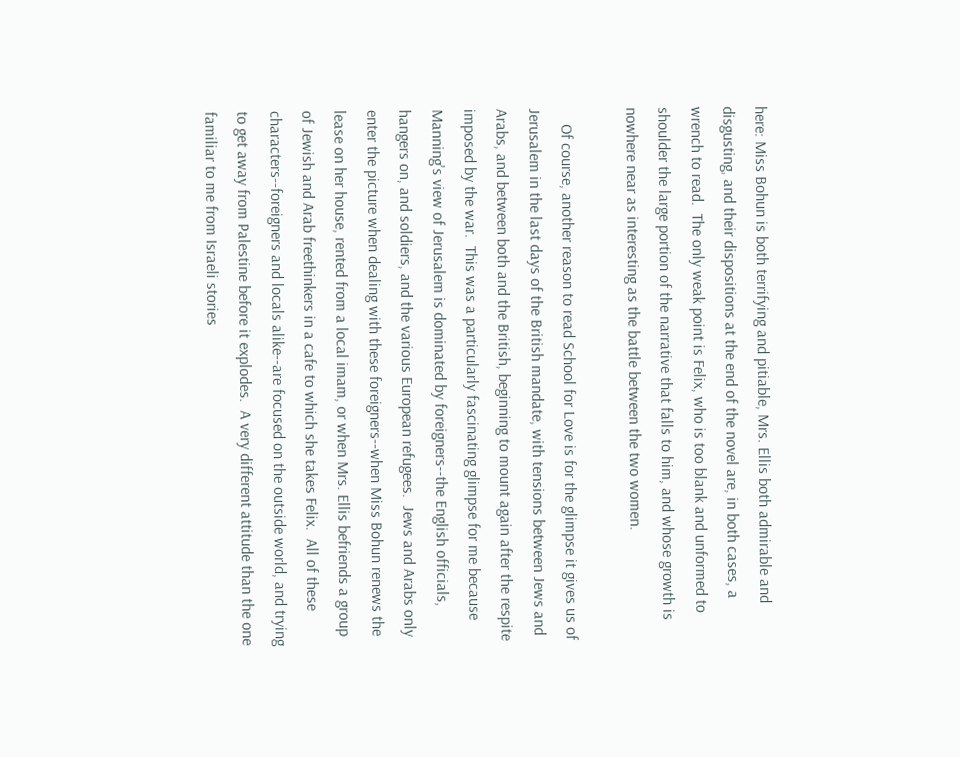here: Miss Bohun is both terrifying and pitiable, Mrs. Ellis both admirable and disgusting, and their dispositions at the end of the novel are, in both cases, a wrench to read.  The only weak point is Felix, who is too blank and unformed to shoulder the large portion of the narrative that falls to him, and whose growth is nowhere near as interesting as the battle between the two women.

    Of course, another reason to read School for Love is for the glimpse it gives us of Jerusalem in the last days of the British mandate, with tensions between Jews and Arabs, and between both and the British, beginning to mount again after the respite imposed by the war.  This was a particularly fascinating glimpse for me because Manning's view of Jerusalem is dominated by foreigners--the English officials, hangers on, and soldiers, and the various European refugees.  Jews and Arabs only enter the picture when dealing with these foreigners--when Miss Bohun renews the lease on her house, rented from a local imam, or when Mrs. Ellis befriends a group of Jewish and Arab freethinkers in a cafe to which she takes Felix.  All of these characters--foreigners and locals alike--are focused on the outside world, and trying to get away from Palestine before it explodes.  A very different attitude than the one familiar to me from Israeli stories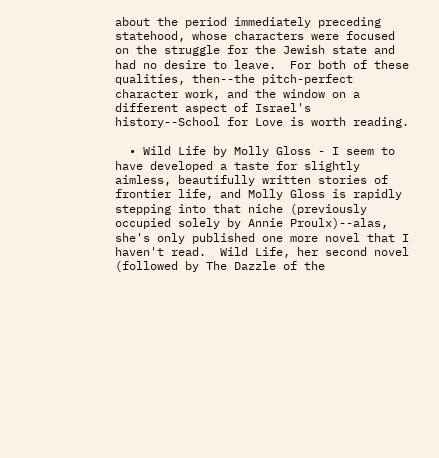about the period immediately preceding statehood, whose characters were focused on the struggle for the Jewish state and had no desire to leave.  For both of these qualities, then--the pitch-perfect character work, and the window on a different aspect of Israel's history--School for Love is worth reading.

  • Wild Life by Molly Gloss - I seem to have developed a taste for slightly aimless, beautifully written stories of frontier life, and Molly Gloss is rapidly stepping into that niche (previously occupied solely by Annie Proulx)--alas, she's only published one more novel that I haven't read.  Wild Life, her second novel (followed by The Dazzle of the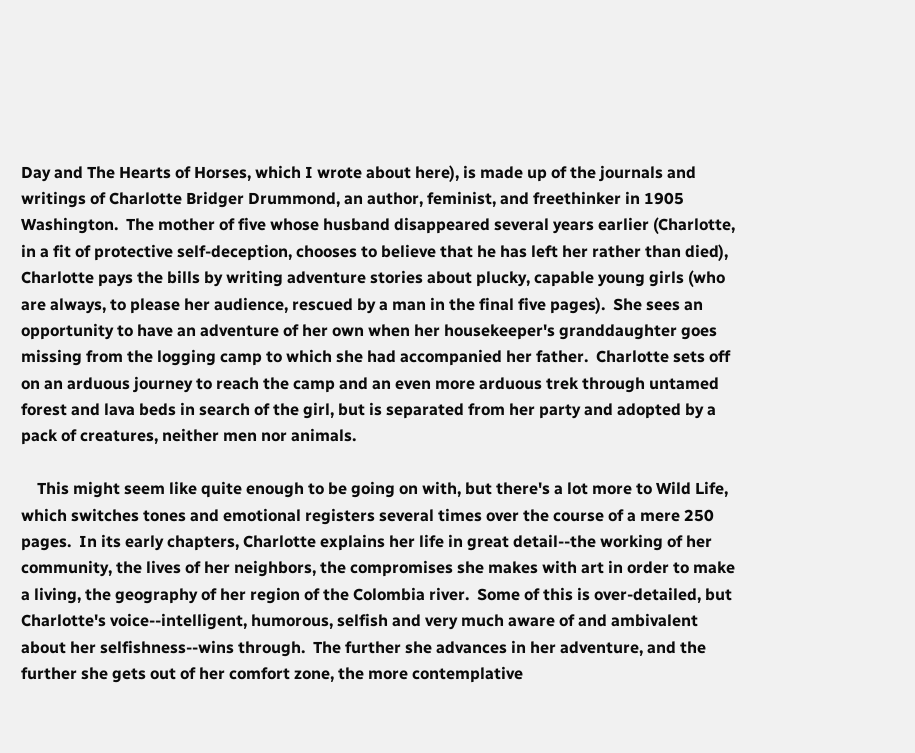Day and The Hearts of Horses, which I wrote about here), is made up of the journals and writings of Charlotte Bridger Drummond, an author, feminist, and freethinker in 1905 Washington.  The mother of five whose husband disappeared several years earlier (Charlotte, in a fit of protective self-deception, chooses to believe that he has left her rather than died), Charlotte pays the bills by writing adventure stories about plucky, capable young girls (who are always, to please her audience, rescued by a man in the final five pages).  She sees an opportunity to have an adventure of her own when her housekeeper's granddaughter goes missing from the logging camp to which she had accompanied her father.  Charlotte sets off on an arduous journey to reach the camp and an even more arduous trek through untamed forest and lava beds in search of the girl, but is separated from her party and adopted by a pack of creatures, neither men nor animals.

    This might seem like quite enough to be going on with, but there's a lot more to Wild Life, which switches tones and emotional registers several times over the course of a mere 250 pages.  In its early chapters, Charlotte explains her life in great detail--the working of her community, the lives of her neighbors, the compromises she makes with art in order to make a living, the geography of her region of the Colombia river.  Some of this is over-detailed, but Charlotte's voice--intelligent, humorous, selfish and very much aware of and ambivalent about her selfishness--wins through.  The further she advances in her adventure, and the further she gets out of her comfort zone, the more contemplative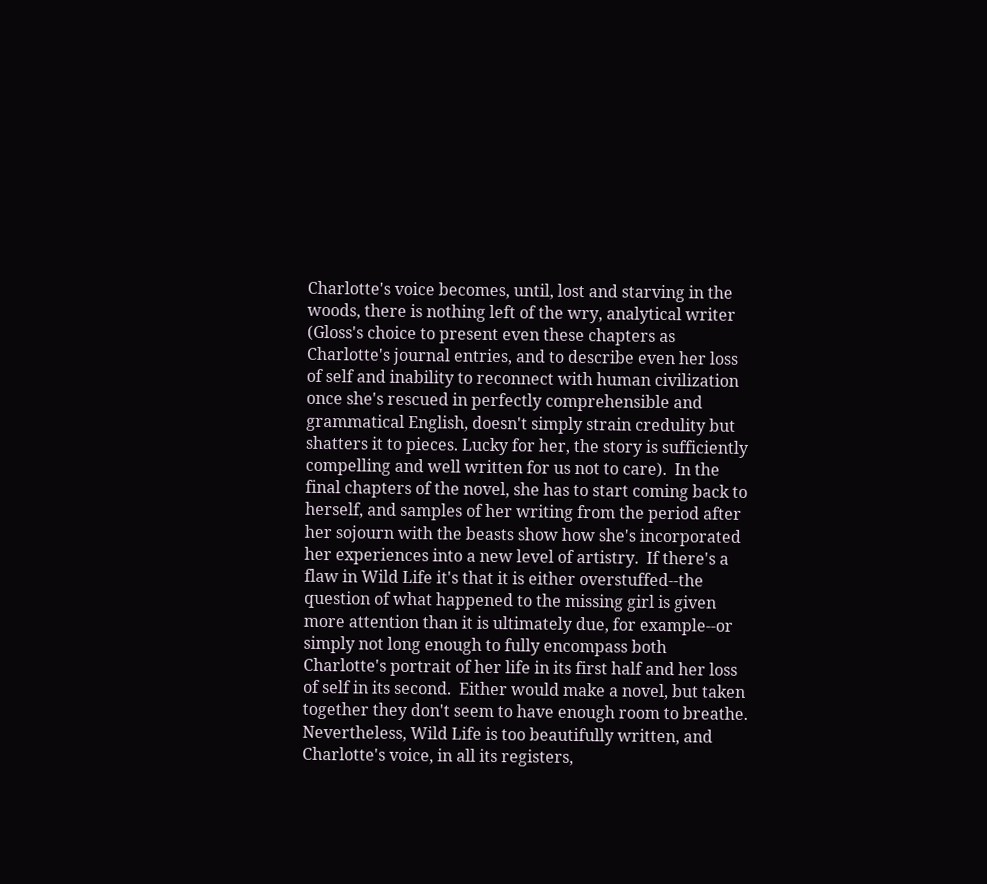Charlotte's voice becomes, until, lost and starving in the woods, there is nothing left of the wry, analytical writer (Gloss's choice to present even these chapters as Charlotte's journal entries, and to describe even her loss of self and inability to reconnect with human civilization once she's rescued in perfectly comprehensible and grammatical English, doesn't simply strain credulity but shatters it to pieces. Lucky for her, the story is sufficiently compelling and well written for us not to care).  In the final chapters of the novel, she has to start coming back to herself, and samples of her writing from the period after her sojourn with the beasts show how she's incorporated her experiences into a new level of artistry.  If there's a flaw in Wild Life it's that it is either overstuffed--the question of what happened to the missing girl is given more attention than it is ultimately due, for example--or simply not long enough to fully encompass both Charlotte's portrait of her life in its first half and her loss of self in its second.  Either would make a novel, but taken together they don't seem to have enough room to breathe.  Nevertheless, Wild Life is too beautifully written, and Charlotte's voice, in all its registers,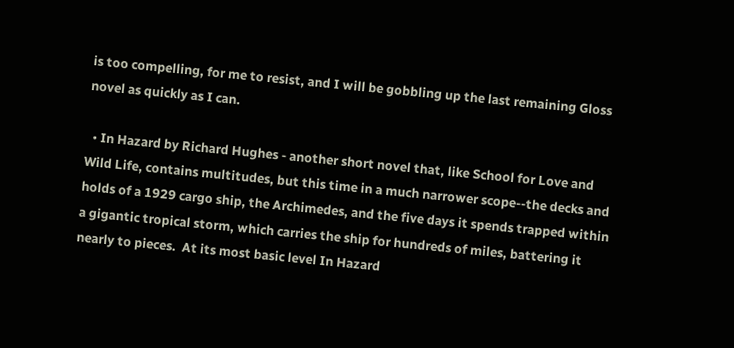is too compelling, for me to resist, and I will be gobbling up the last remaining Gloss novel as quickly as I can.

  • In Hazard by Richard Hughes - another short novel that, like School for Love and Wild Life, contains multitudes, but this time in a much narrower scope--the decks and holds of a 1929 cargo ship, the Archimedes, and the five days it spends trapped within a gigantic tropical storm, which carries the ship for hundreds of miles, battering it nearly to pieces.  At its most basic level In Hazard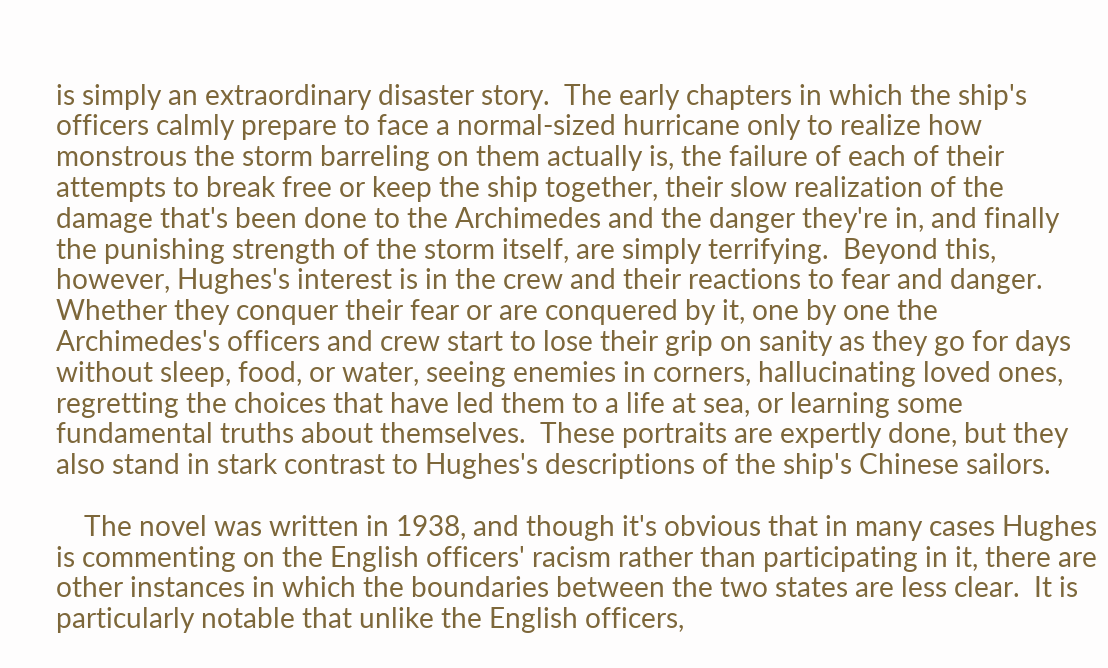is simply an extraordinary disaster story.  The early chapters in which the ship's officers calmly prepare to face a normal-sized hurricane only to realize how monstrous the storm barreling on them actually is, the failure of each of their attempts to break free or keep the ship together, their slow realization of the damage that's been done to the Archimedes and the danger they're in, and finally the punishing strength of the storm itself, are simply terrifying.  Beyond this, however, Hughes's interest is in the crew and their reactions to fear and danger.  Whether they conquer their fear or are conquered by it, one by one the Archimedes's officers and crew start to lose their grip on sanity as they go for days without sleep, food, or water, seeing enemies in corners, hallucinating loved ones, regretting the choices that have led them to a life at sea, or learning some fundamental truths about themselves.  These portraits are expertly done, but they also stand in stark contrast to Hughes's descriptions of the ship's Chinese sailors.

    The novel was written in 1938, and though it's obvious that in many cases Hughes is commenting on the English officers' racism rather than participating in it, there are other instances in which the boundaries between the two states are less clear.  It is particularly notable that unlike the English officers,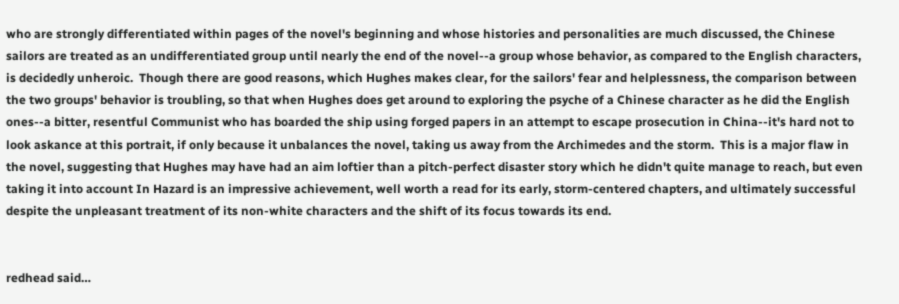who are strongly differentiated within pages of the novel's beginning and whose histories and personalities are much discussed, the Chinese sailors are treated as an undifferentiated group until nearly the end of the novel--a group whose behavior, as compared to the English characters, is decidedly unheroic.  Though there are good reasons, which Hughes makes clear, for the sailors' fear and helplessness, the comparison between the two groups' behavior is troubling, so that when Hughes does get around to exploring the psyche of a Chinese character as he did the English ones--a bitter, resentful Communist who has boarded the ship using forged papers in an attempt to escape prosecution in China--it's hard not to look askance at this portrait, if only because it unbalances the novel, taking us away from the Archimedes and the storm.  This is a major flaw in the novel, suggesting that Hughes may have had an aim loftier than a pitch-perfect disaster story which he didn't quite manage to reach, but even taking it into account In Hazard is an impressive achievement, well worth a read for its early, storm-centered chapters, and ultimately successful despite the unpleasant treatment of its non-white characters and the shift of its focus towards its end.


redhead said…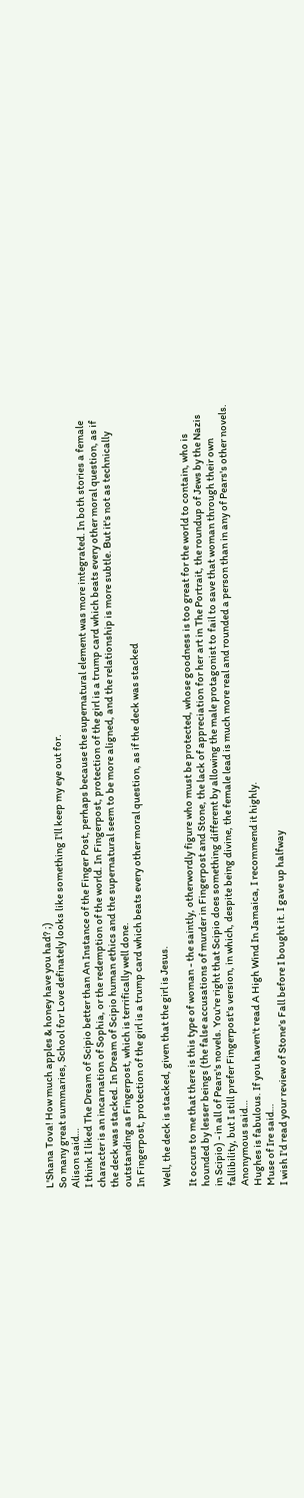L'Shana Tova! How much apples & honey have you had? ;)
So many great summaries, School for Love definately looks like something I'll keep my eye out for.
Alison said…
I think I liked The Dream of Scipio better than An Instance of the Finger Post, perhaps because the supernatural element was more integrated. In both stories a female character is an incarnation of Sophia, or the redemption of the world. In Fingerpost, protection of the girl is a trump card which beats every other moral question, as if the deck was stacked. In Dream of Scipio human ethics and the supernatural seem to be more aligned, and the relationship is more subtle. But it's not as technically outstanding as Fingerpost, which is terrifically well done.
In Fingerpost, protection of the girl is a trump card which beats every other moral question, as if the deck was stacked

Well, the deck is stacked, given that the girl is Jesus.

It occurs to me that there is this type of woman - the saintly, otherwordly figure who must be protected, whose goodness is too great for the world to contain, who is hounded by lesser beings (the false accusations of murder in Fingerpost and Stone, the lack of appreciation for her art in The Portrait, the roundup of Jews by the Nazis in Scipio) - in all of Pears's novels. You're right that Scipio does something different by allowing the male protagonist to fail to save that woman through their own fallibility, but I still prefer Fingerpost's version, in which, despite being divine, the female lead is much more real and rounded a person than in any of Pears's other novels.
Anonymous said…
Hughes is fabulous. If you haven't read A High Wind In Jamaica, I recommend it highly.
Muse of Ire said…
I wish I'd read your review of Stone's Fall before I bought it. I gave up halfway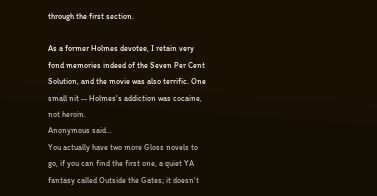through the first section.

As a former Holmes devotee, I retain very fond memories indeed of the Seven Per Cent Solution, and the movie was also terrific. One small nit -- Holmes's addiction was cocaine, not heroin.
Anonymous said…
You actually have two more Gloss novels to go, if you can find the first one, a quiet YA fantasy called Outside the Gates; it doesn't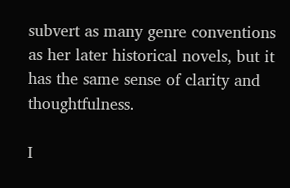subvert as many genre conventions as her later historical novels, but it has the same sense of clarity and thoughtfulness.

I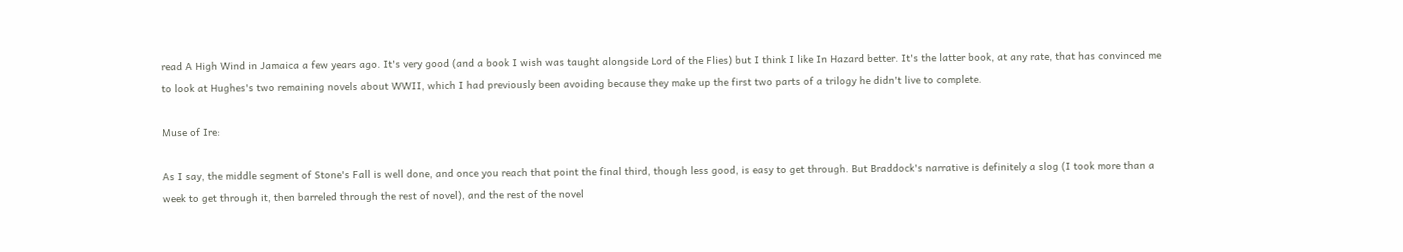read A High Wind in Jamaica a few years ago. It's very good (and a book I wish was taught alongside Lord of the Flies) but I think I like In Hazard better. It's the latter book, at any rate, that has convinced me to look at Hughes's two remaining novels about WWII, which I had previously been avoiding because they make up the first two parts of a trilogy he didn't live to complete.

Muse of Ire:

As I say, the middle segment of Stone's Fall is well done, and once you reach that point the final third, though less good, is easy to get through. But Braddock's narrative is definitely a slog (I took more than a week to get through it, then barreled through the rest of novel), and the rest of the novel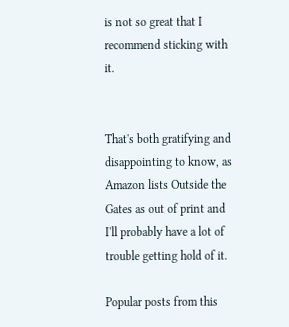is not so great that I recommend sticking with it.


That's both gratifying and disappointing to know, as Amazon lists Outside the Gates as out of print and I'll probably have a lot of trouble getting hold of it.

Popular posts from this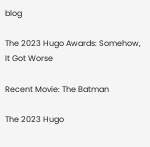blog

The 2023 Hugo Awards: Somehow, It Got Worse

Recent Movie: The Batman

The 2023 Hugo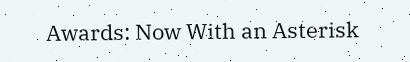Awards: Now With an Asterisk